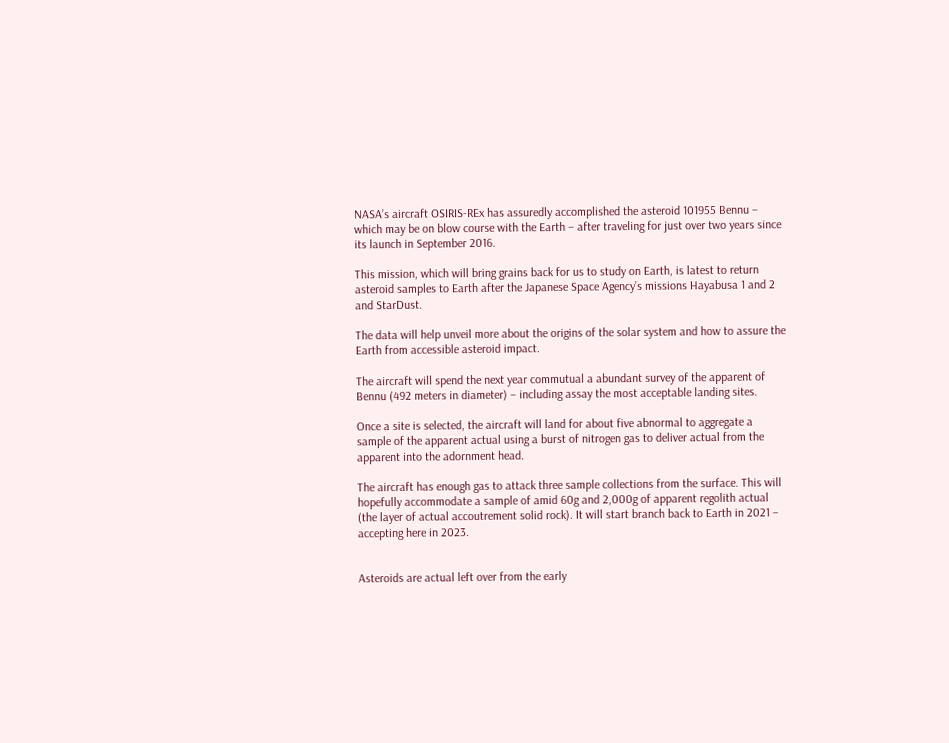NASA’s aircraft OSIRIS-REx has assuredly accomplished the asteroid 101955 Bennu – which may be on blow course with the Earth – after traveling for just over two years since its launch in September 2016.

This mission, which will bring grains back for us to study on Earth, is latest to return asteroid samples to Earth after the Japanese Space Agency’s missions Hayabusa 1 and 2 and StarDust.

The data will help unveil more about the origins of the solar system and how to assure the Earth from accessible asteroid impact.

The aircraft will spend the next year commutual a abundant survey of the apparent of Bennu (492 meters in diameter) – including assay the most acceptable landing sites.

Once a site is selected, the aircraft will land for about five abnormal to aggregate a sample of the apparent actual using a burst of nitrogen gas to deliver actual from the apparent into the adornment head.

The aircraft has enough gas to attack three sample collections from the surface. This will hopefully accommodate a sample of amid 60g and 2,000g of apparent regolith actual (the layer of actual accoutrement solid rock). It will start branch back to Earth in 2021 – accepting here in 2023.


Asteroids are actual left over from the early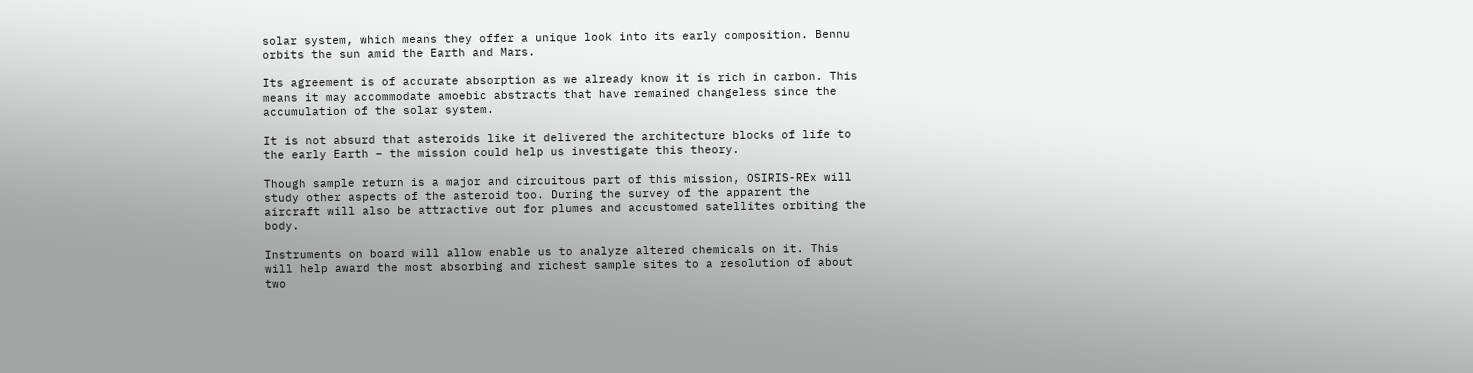solar system, which means they offer a unique look into its early composition. Bennu orbits the sun amid the Earth and Mars.

Its agreement is of accurate absorption as we already know it is rich in carbon. This means it may accommodate amoebic abstracts that have remained changeless since the accumulation of the solar system.

It is not absurd that asteroids like it delivered the architecture blocks of life to the early Earth – the mission could help us investigate this theory.

Though sample return is a major and circuitous part of this mission, OSIRIS-REx will study other aspects of the asteroid too. During the survey of the apparent the aircraft will also be attractive out for plumes and accustomed satellites orbiting the body.

Instruments on board will allow enable us to analyze altered chemicals on it. This will help award the most absorbing and richest sample sites to a resolution of about two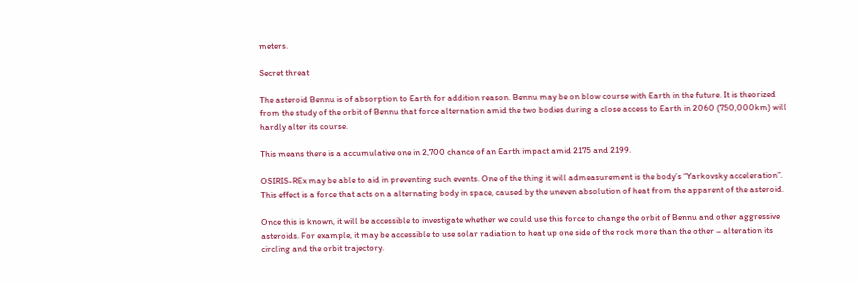meters.

Secret threat

The asteroid Bennu is of absorption to Earth for addition reason. Bennu may be on blow course with Earth in the future. It is theorized from the study of the orbit of Bennu that force alternation amid the two bodies during a close access to Earth in 2060 (750,000km) will hardly alter its course.

This means there is a accumulative one in 2,700 chance of an Earth impact amid 2175 and 2199.

OSIRIS-REx may be able to aid in preventing such events. One of the thing it will admeasurement is the body’s “Yarkovsky acceleration”. This effect is a force that acts on a alternating body in space, caused by the uneven absolution of heat from the apparent of the asteroid.

Once this is known, it will be accessible to investigate whether we could use this force to change the orbit of Bennu and other aggressive asteroids. For example, it may be accessible to use solar radiation to heat up one side of the rock more than the other – alteration its circling and the orbit trajectory.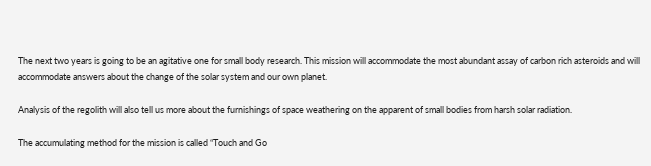The next two years is going to be an agitative one for small body research. This mission will accommodate the most abundant assay of carbon rich asteroids and will accommodate answers about the change of the solar system and our own planet.

Analysis of the regolith will also tell us more about the furnishings of space weathering on the apparent of small bodies from harsh solar radiation.

The accumulating method for the mission is called “Touch and Go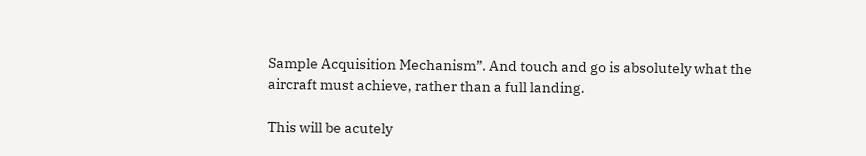Sample Acquisition Mechanism”. And touch and go is absolutely what the aircraft must achieve, rather than a full landing.

This will be acutely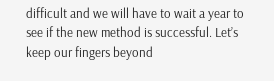difficult and we will have to wait a year to see if the new method is successful. Let’s keep our fingers beyond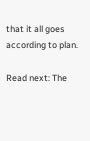that it all goes according to plan.

Read next: The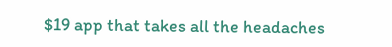$19 app that takes all the headaches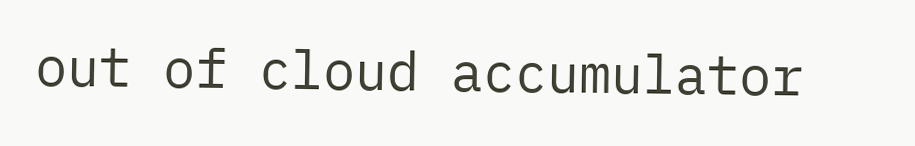out of cloud accumulator